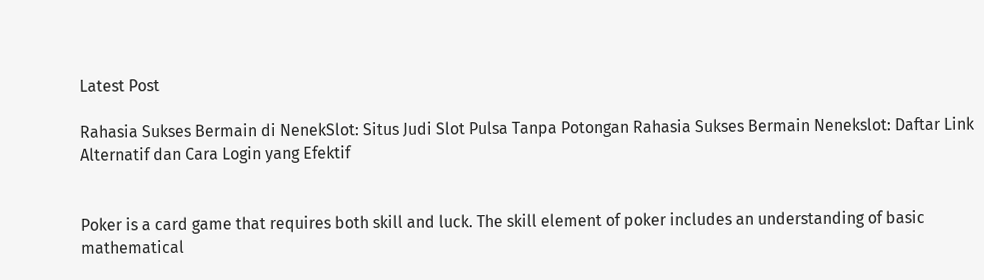Latest Post

Rahasia Sukses Bermain di NenekSlot: Situs Judi Slot Pulsa Tanpa Potongan Rahasia Sukses Bermain Nenekslot: Daftar Link Alternatif dan Cara Login yang Efektif


Poker is a card game that requires both skill and luck. The skill element of poker includes an understanding of basic mathematical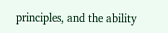principles, and the ability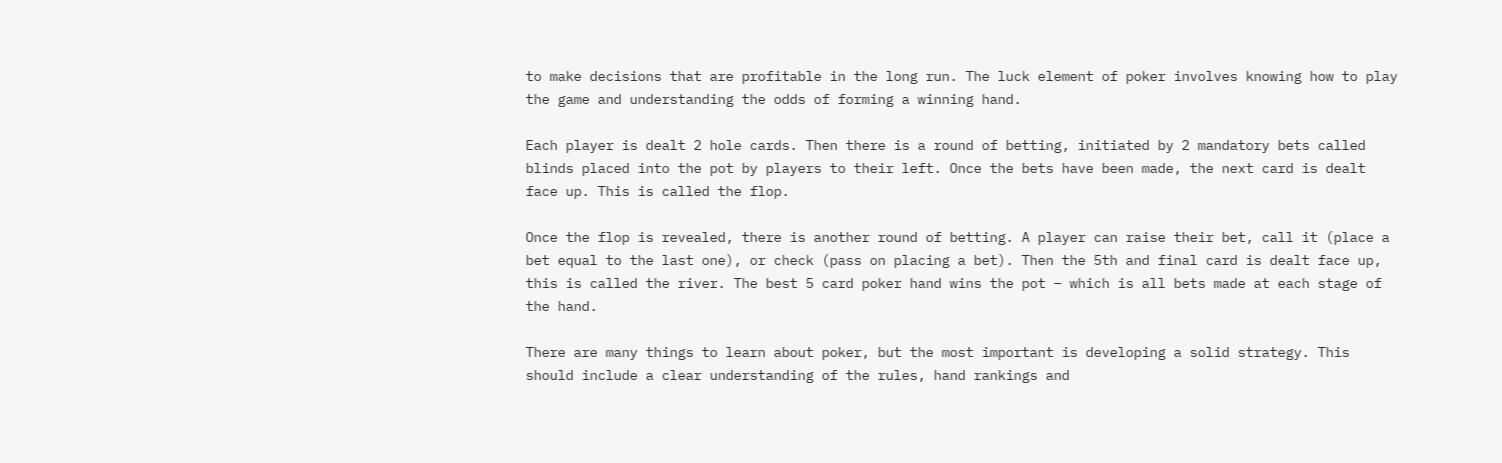to make decisions that are profitable in the long run. The luck element of poker involves knowing how to play the game and understanding the odds of forming a winning hand.

Each player is dealt 2 hole cards. Then there is a round of betting, initiated by 2 mandatory bets called blinds placed into the pot by players to their left. Once the bets have been made, the next card is dealt face up. This is called the flop.

Once the flop is revealed, there is another round of betting. A player can raise their bet, call it (place a bet equal to the last one), or check (pass on placing a bet). Then the 5th and final card is dealt face up, this is called the river. The best 5 card poker hand wins the pot – which is all bets made at each stage of the hand.

There are many things to learn about poker, but the most important is developing a solid strategy. This should include a clear understanding of the rules, hand rankings and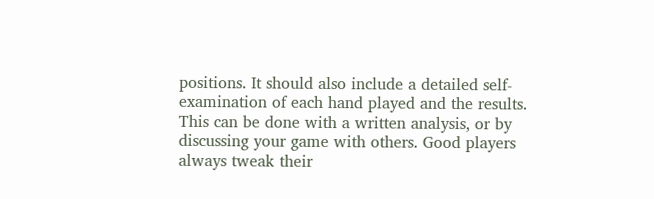positions. It should also include a detailed self-examination of each hand played and the results. This can be done with a written analysis, or by discussing your game with others. Good players always tweak their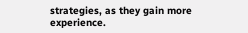strategies, as they gain more experience.